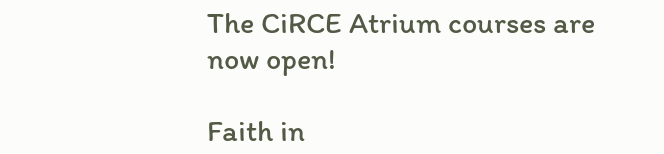The CiRCE Atrium courses are now open!

Faith in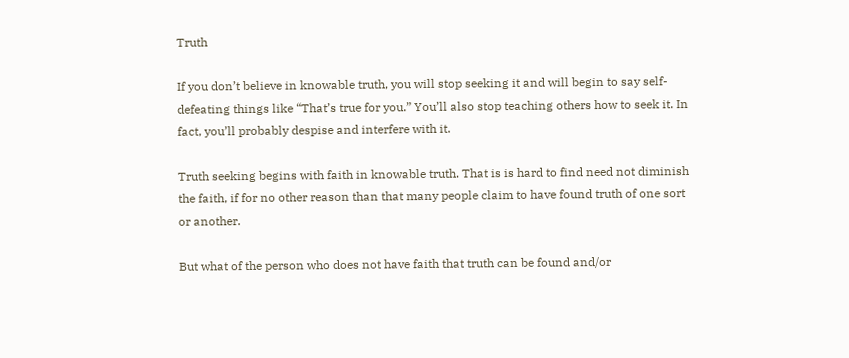Truth

If you don’t believe in knowable truth, you will stop seeking it and will begin to say self-defeating things like “That’s true for you.” You’ll also stop teaching others how to seek it. In fact, you’ll probably despise and interfere with it.

Truth seeking begins with faith in knowable truth. That is is hard to find need not diminish the faith, if for no other reason than that many people claim to have found truth of one sort or another.

But what of the person who does not have faith that truth can be found and/or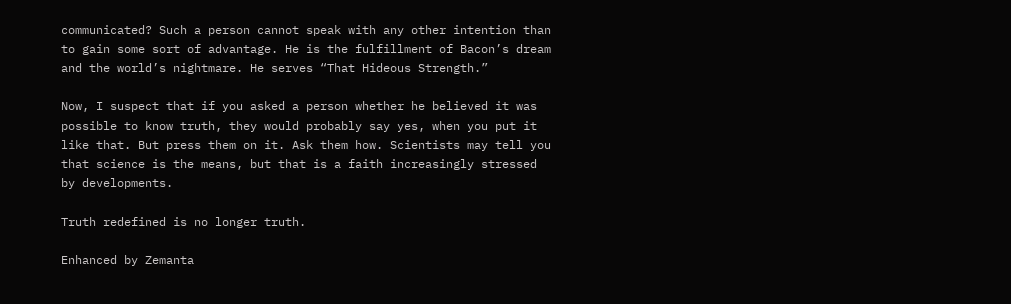communicated? Such a person cannot speak with any other intention than to gain some sort of advantage. He is the fulfillment of Bacon’s dream and the world’s nightmare. He serves “That Hideous Strength.”

Now, I suspect that if you asked a person whether he believed it was possible to know truth, they would probably say yes, when you put it like that. But press them on it. Ask them how. Scientists may tell you that science is the means, but that is a faith increasingly stressed by developments.

Truth redefined is no longer truth.

Enhanced by Zemanta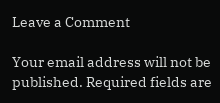Leave a Comment

Your email address will not be published. Required fields are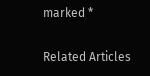marked *

Related Articles